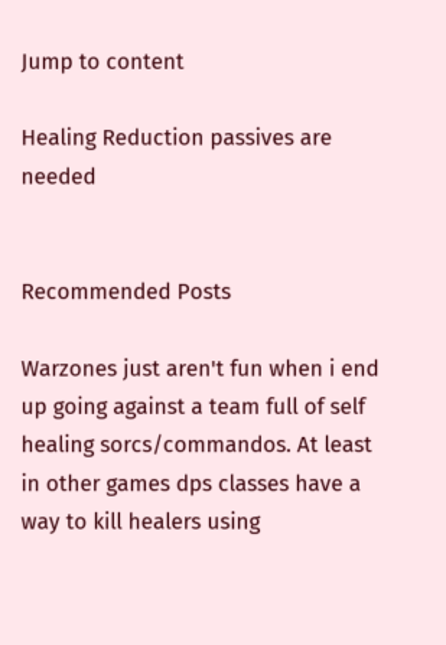Jump to content

Healing Reduction passives are needed


Recommended Posts

Warzones just aren't fun when i end up going against a team full of self healing sorcs/commandos. At least in other games dps classes have a way to kill healers using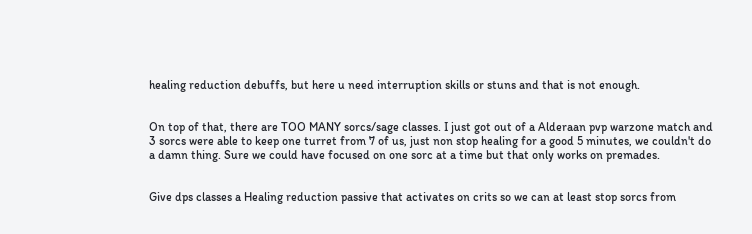healing reduction debuffs, but here u need interruption skills or stuns and that is not enough.


On top of that, there are TOO MANY sorcs/sage classes. I just got out of a Alderaan pvp warzone match and 3 sorcs were able to keep one turret from 7 of us, just non stop healing for a good 5 minutes, we couldn't do a damn thing. Sure we could have focused on one sorc at a time but that only works on premades.


Give dps classes a Healing reduction passive that activates on crits so we can at least stop sorcs from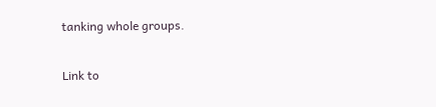tanking whole groups.

Link to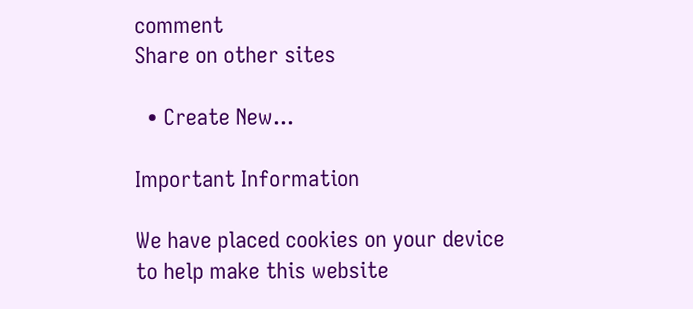comment
Share on other sites

  • Create New...

Important Information

We have placed cookies on your device to help make this website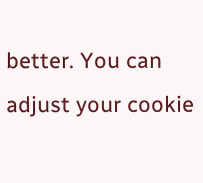better. You can adjust your cookie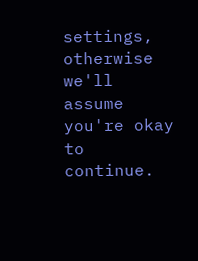settings, otherwise we'll assume you're okay to continue.